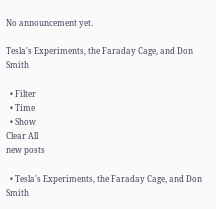No announcement yet.

Tesla's Experiments, the Faraday Cage, and Don Smith

  • Filter
  • Time
  • Show
Clear All
new posts

  • Tesla's Experiments, the Faraday Cage, and Don Smith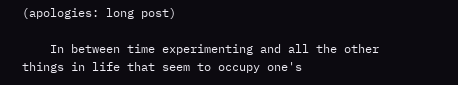(apologies: long post)

    In between time experimenting and all the other things in life that seem to occupy one's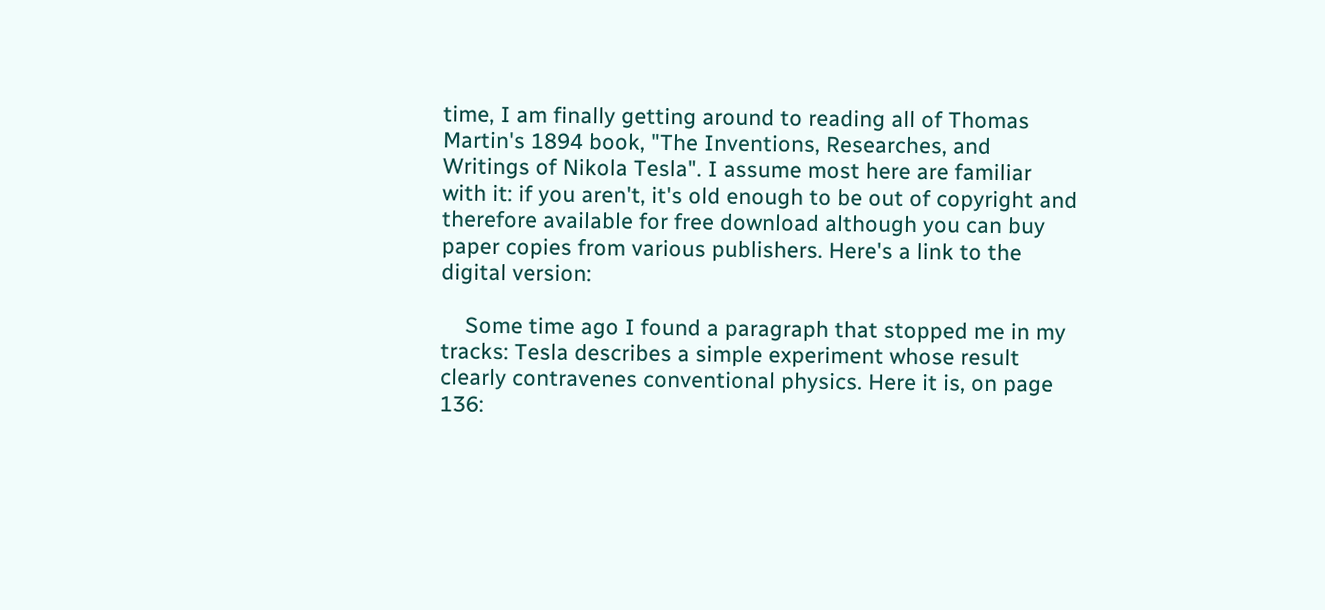time, I am finally getting around to reading all of Thomas Martin's 1894 book, "The Inventions, Researches, and Writings of Nikola Tesla". I assume most here are familiar with it: if you aren't, it's old enough to be out of copyright and therefore available for free download although you can buy paper copies from various publishers. Here's a link to the digital version:

    Some time ago I found a paragraph that stopped me in my tracks: Tesla describes a simple experiment whose result clearly contravenes conventional physics. Here it is, on page 136: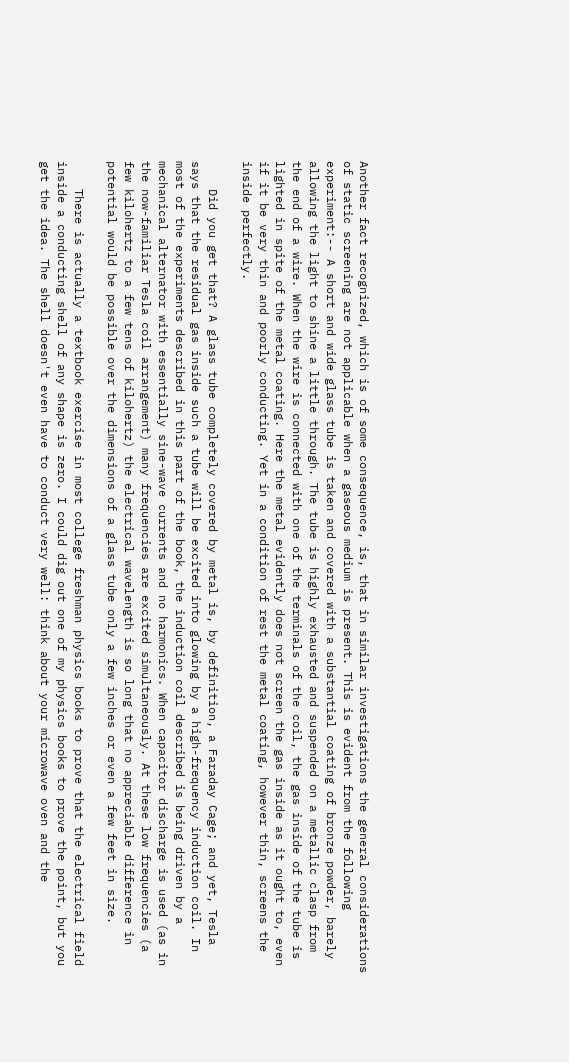Another fact recognized, which is of some consequence, is, that in similar investigations the general considerations of static screening are not applicable when a gaseous medium is present. This is evident from the following experiment:-- A short and wide glass tube is taken and covered with a substantial coating of bronze powder, barely allowing the light to shine a little through. The tube is highly exhausted and suspended on a metallic clasp from the end of a wire. When the wire is connected with one of the terminals of the coil, the gas inside of the tube is lighted in spite of the metal coating. Here the metal evidently does not screen the gas inside as it ought to, even if it be very thin and poorly conducting. Yet in a condition of rest the metal coating, however thin, screens the inside perfectly.

    Did you get that? A glass tube completely covered by metal is, by definition, a Faraday Cage; and yet, Tesla says that the residual gas inside such a tube will be excited into glowing by a high-frequency induction coil. In most of the experiments described in this part of the book, the induction coil described is being driven by a mechanical alternator with essentially sine-wave currents and no harmonics. When capacitor discharge is used (as in the now-familiar Tesla coil arrangement) many frequencies are excited simultaneously. At these low frequencies (a few kilohertz to a few tens of kilohertz) the electrical wavelength is so long that no appreciable difference in potential would be possible over the dimensions of a glass tube only a few inches or even a few feet in size.

    There is actually a textbook exercise in most college freshman physics books to prove that the electrical field inside a conducting shell of any shape is zero. I could dig out one of my physics books to prove the point, but you get the idea. The shell doesn't even have to conduct very well: think about your microwave oven and the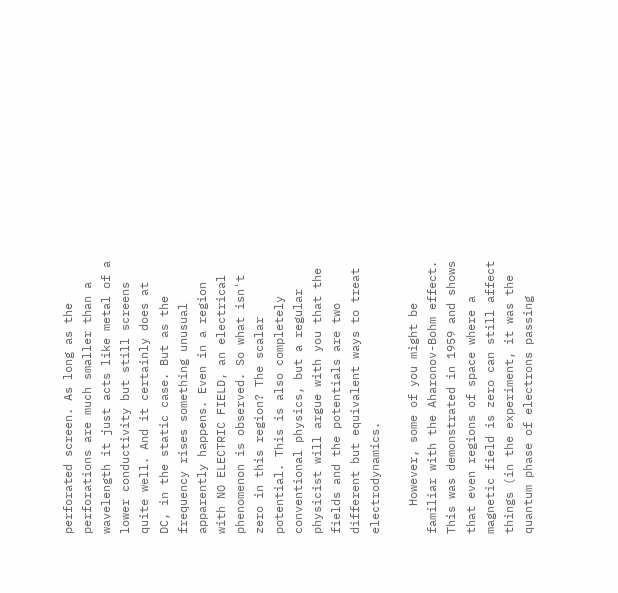perforated screen. As long as the perforations are much smaller than a wavelength it just acts like metal of a lower conductivity but still screens quite well. And it certainly does at DC, in the static case. But as the frequency rises something unusual apparently happens. Even in a region with NO ELECTRIC FIELD, an electrical phenomenon is observed. So what isn't zero in this region? The scalar potential. This is also completely conventional physics, but a regular physicist will argue with you that the fields and the potentials are two different but equivalent ways to treat electrodynamics.

    However, some of you might be familiar with the Aharonov-Bohm effect. This was demonstrated in 1959 and shows that even regions of space where a magnetic field is zero can still affect things (in the experiment, it was the quantum phase of electrons passing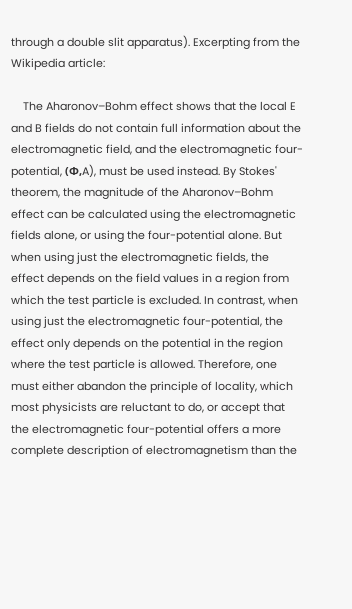through a double slit apparatus). Excerpting from the Wikipedia article:

    The Aharonov–Bohm effect shows that the local E and B fields do not contain full information about the electromagnetic field, and the electromagnetic four-potential, (Φ,A), must be used instead. By Stokes' theorem, the magnitude of the Aharonov–Bohm effect can be calculated using the electromagnetic fields alone, or using the four-potential alone. But when using just the electromagnetic fields, the effect depends on the field values in a region from which the test particle is excluded. In contrast, when using just the electromagnetic four-potential, the effect only depends on the potential in the region where the test particle is allowed. Therefore, one must either abandon the principle of locality, which most physicists are reluctant to do, or accept that the electromagnetic four-potential offers a more complete description of electromagnetism than the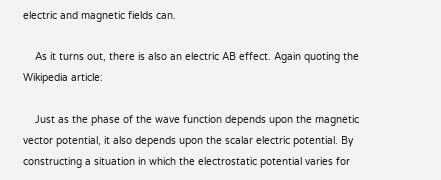electric and magnetic fields can.

    As it turns out, there is also an electric AB effect. Again quoting the Wikipedia article:

    Just as the phase of the wave function depends upon the magnetic vector potential, it also depends upon the scalar electric potential. By constructing a situation in which the electrostatic potential varies for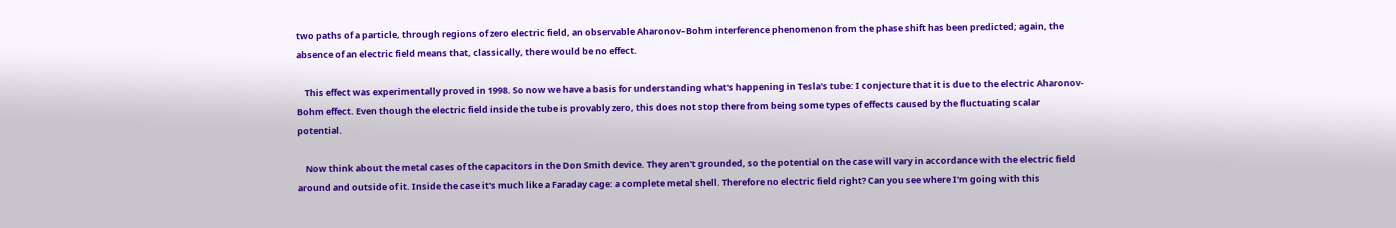two paths of a particle, through regions of zero electric field, an observable Aharonov–Bohm interference phenomenon from the phase shift has been predicted; again, the absence of an electric field means that, classically, there would be no effect.

    This effect was experimentally proved in 1998. So now we have a basis for understanding what's happening in Tesla's tube: I conjecture that it is due to the electric Aharonov-Bohm effect. Even though the electric field inside the tube is provably zero, this does not stop there from being some types of effects caused by the fluctuating scalar potential.

    Now think about the metal cases of the capacitors in the Don Smith device. They aren't grounded, so the potential on the case will vary in accordance with the electric field around and outside of it. Inside the case it's much like a Faraday cage: a complete metal shell. Therefore no electric field right? Can you see where I'm going with this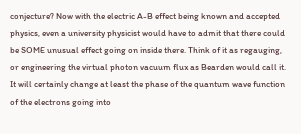conjecture? Now with the electric A-B effect being known and accepted physics, even a university physicist would have to admit that there could be SOME unusual effect going on inside there. Think of it as regauging, or engineering the virtual photon vacuum flux as Bearden would call it. It will certainly change at least the phase of the quantum wave function of the electrons going into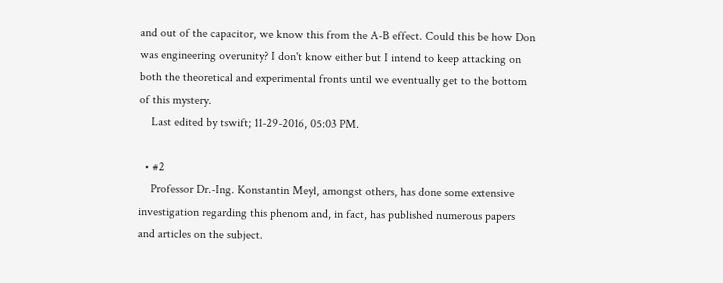and out of the capacitor, we know this from the A-B effect. Could this be how Don was engineering overunity? I don't know either but I intend to keep attacking on both the theoretical and experimental fronts until we eventually get to the bottom of this mystery.
    Last edited by tswift; 11-29-2016, 05:03 PM.

  • #2
    Professor Dr.-Ing. Konstantin Meyl, amongst others, has done some extensive investigation regarding this phenom and, in fact, has published numerous papers and articles on the subject.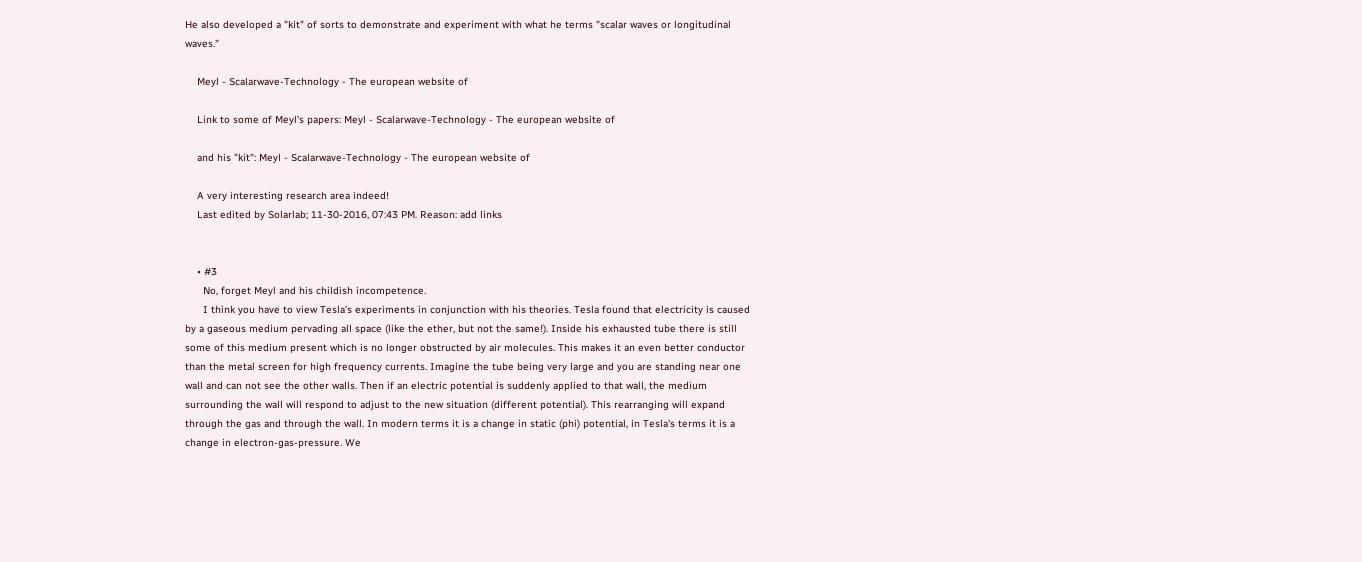He also developed a "kit" of sorts to demonstrate and experiment with what he terms "scalar waves or longitudinal waves."

    Meyl - Scalarwave-Technology - The european website of

    Link to some of Meyl's papers: Meyl - Scalarwave-Technology - The european website of

    and his "kit": Meyl - Scalarwave-Technology - The european website of

    A very interesting research area indeed!
    Last edited by Solarlab; 11-30-2016, 07:43 PM. Reason: add links


    • #3
      No, forget Meyl and his childish incompetence.
      I think you have to view Tesla's experiments in conjunction with his theories. Tesla found that electricity is caused by a gaseous medium pervading all space (like the ether, but not the same!). Inside his exhausted tube there is still some of this medium present which is no longer obstructed by air molecules. This makes it an even better conductor than the metal screen for high frequency currents. Imagine the tube being very large and you are standing near one wall and can not see the other walls. Then if an electric potential is suddenly applied to that wall, the medium surrounding the wall will respond to adjust to the new situation (different potential). This rearranging will expand through the gas and through the wall. In modern terms it is a change in static (phi) potential, in Tesla's terms it is a change in electron-gas-pressure. We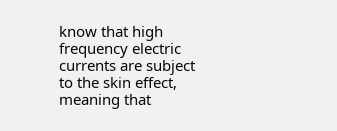know that high frequency electric currents are subject to the skin effect, meaning that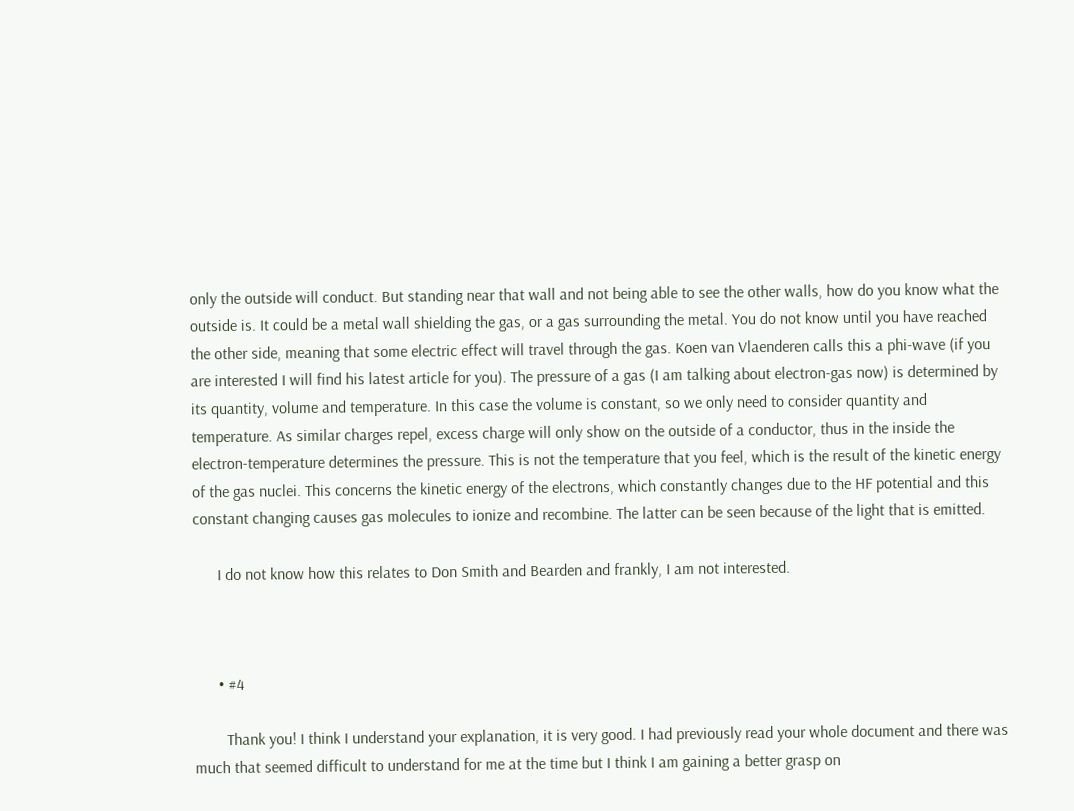only the outside will conduct. But standing near that wall and not being able to see the other walls, how do you know what the outside is. It could be a metal wall shielding the gas, or a gas surrounding the metal. You do not know until you have reached the other side, meaning that some electric effect will travel through the gas. Koen van Vlaenderen calls this a phi-wave (if you are interested I will find his latest article for you). The pressure of a gas (I am talking about electron-gas now) is determined by its quantity, volume and temperature. In this case the volume is constant, so we only need to consider quantity and temperature. As similar charges repel, excess charge will only show on the outside of a conductor, thus in the inside the electron-temperature determines the pressure. This is not the temperature that you feel, which is the result of the kinetic energy of the gas nuclei. This concerns the kinetic energy of the electrons, which constantly changes due to the HF potential and this constant changing causes gas molecules to ionize and recombine. The latter can be seen because of the light that is emitted.

      I do not know how this relates to Don Smith and Bearden and frankly, I am not interested.



      • #4

        Thank you! I think I understand your explanation, it is very good. I had previously read your whole document and there was much that seemed difficult to understand for me at the time but I think I am gaining a better grasp on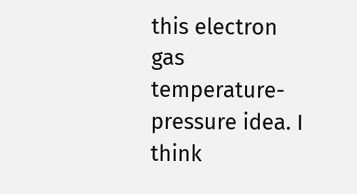this electron gas temperature-pressure idea. I think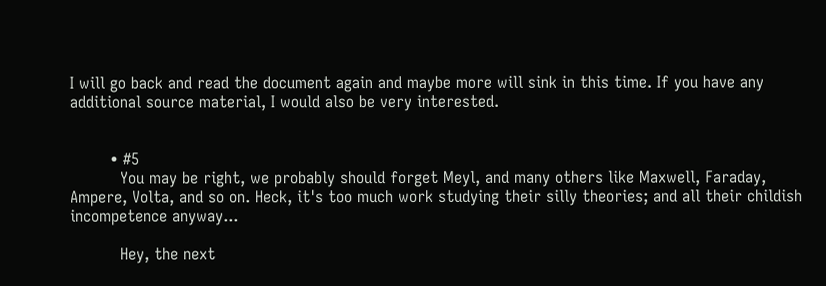I will go back and read the document again and maybe more will sink in this time. If you have any additional source material, I would also be very interested.


        • #5
          You may be right, we probably should forget Meyl, and many others like Maxwell, Faraday, Ampere, Volta, and so on. Heck, it's too much work studying their silly theories; and all their childish incompetence anyway...

          Hey, the next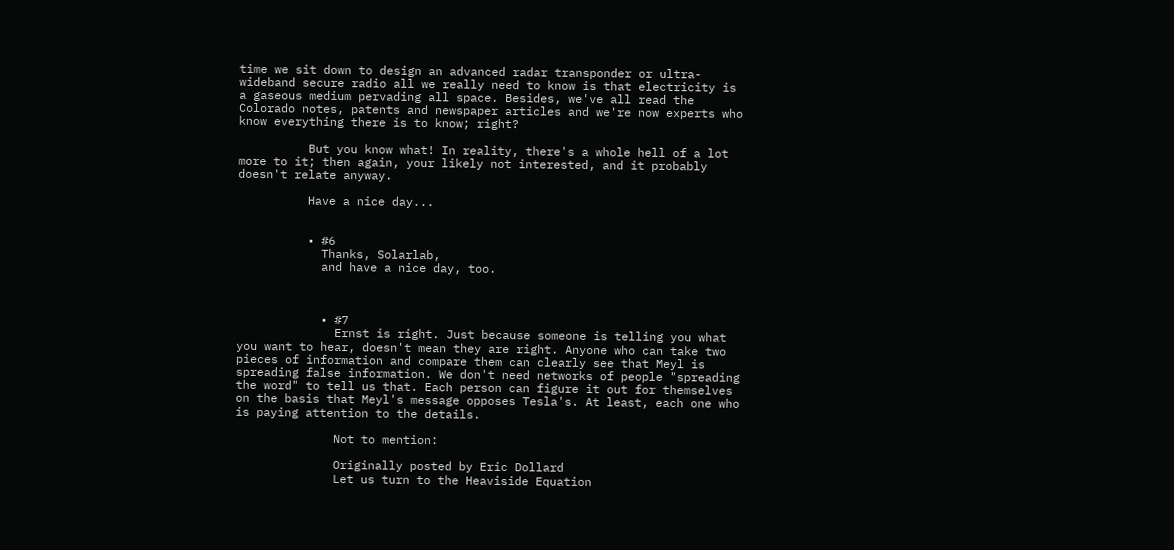time we sit down to design an advanced radar transponder or ultra-wideband secure radio all we really need to know is that electricity is a gaseous medium pervading all space. Besides, we've all read the Colorado notes, patents and newspaper articles and we're now experts who know everything there is to know; right?

          But you know what! In reality, there's a whole hell of a lot more to it; then again, your likely not interested, and it probably doesn't relate anyway.

          Have a nice day...


          • #6
            Thanks, Solarlab,
            and have a nice day, too.



            • #7
              Ernst is right. Just because someone is telling you what you want to hear, doesn't mean they are right. Anyone who can take two pieces of information and compare them can clearly see that Meyl is spreading false information. We don't need networks of people "spreading the word" to tell us that. Each person can figure it out for themselves on the basis that Meyl's message opposes Tesla's. At least, each one who is paying attention to the details.

              Not to mention:

              Originally posted by Eric Dollard
              Let us turn to the Heaviside Equation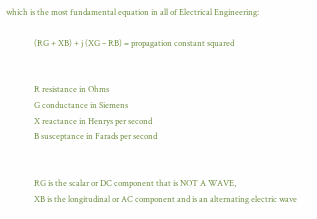which is the most fundamental equation in all of Electrical Engineering:

              (RG + XB) + j (XG – RB) = propagation constant squared


              R resistance in Ohms
              G conductance in Siemens
              X reactance in Henrys per second
              B susceptance in Farads per second


              RG is the scalar or DC component that is NOT A WAVE,
              XB is the longitudinal or AC component and is an alternating electric wave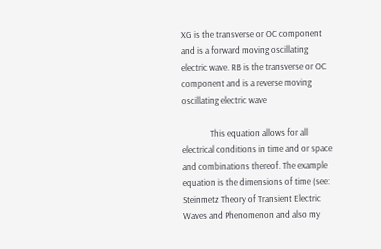XG is the transverse or OC component and is a forward moving oscillating electric wave. RB is the transverse or OC component and is a reverse moving oscillating electric wave

              This equation allows for all electrical conditions in time and or space and combinations thereof. The example equation is the dimensions of time (see: Steinmetz Theory of Transient Electric Waves and Phenomenon and also my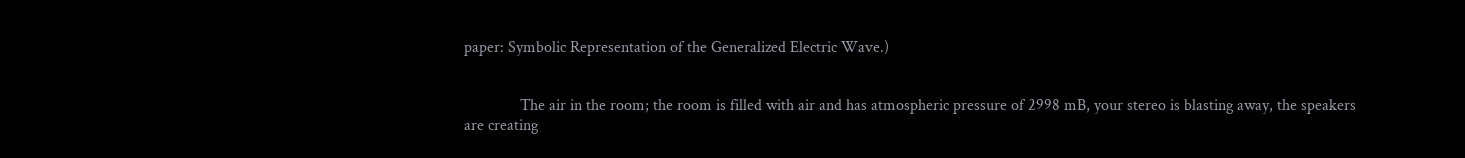paper: Symbolic Representation of the Generalized Electric Wave.)


              The air in the room; the room is filled with air and has atmospheric pressure of 2998 mB, your stereo is blasting away, the speakers are creating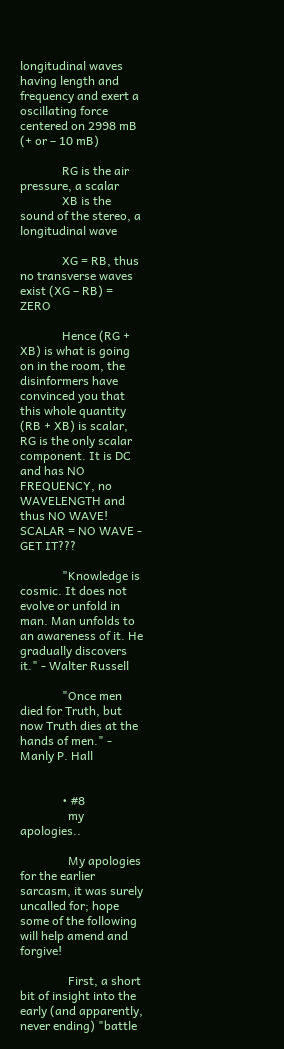longitudinal waves having length and frequency and exert a oscillating force centered on 2998 mB (+ or – 10 mB)

              RG is the air pressure, a scalar
              XB is the sound of the stereo, a longitudinal wave

              XG = RB, thus no transverse waves exist (XG – RB) = ZERO

              Hence (RG + XB) is what is going on in the room, the disinformers have convinced you that this whole quantity (RB + XB) is scalar, RG is the only scalar component. It is DC and has NO FREQUENCY, no WAVELENGTH and thus NO WAVE! SCALAR = NO WAVE - GET IT???

              "Knowledge is cosmic. It does not evolve or unfold in man. Man unfolds to an awareness of it. He gradually discovers it." - Walter Russell

              "Once men died for Truth, but now Truth dies at the hands of men." - Manly P. Hall


              • #8
                my apologies..

                My apologies for the earlier sarcasm, it was surely uncalled for; hope some of the following will help amend and forgive!

                First, a short bit of insight into the early (and apparently, never ending) "battle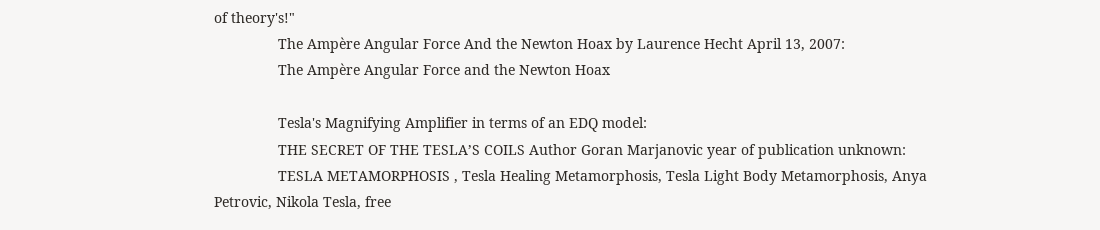of theory's!"
                The Ampère Angular Force And the Newton Hoax by Laurence Hecht April 13, 2007:
                The Ampère Angular Force and the Newton Hoax

                Tesla's Magnifying Amplifier in terms of an EDQ model:
                THE SECRET OF THE TESLA’S COILS Author Goran Marjanovic year of publication unknown:
                TESLA METAMORPHOSIS , Tesla Healing Metamorphosis, Tesla Light Body Metamorphosis, Anya Petrovic, Nikola Tesla, free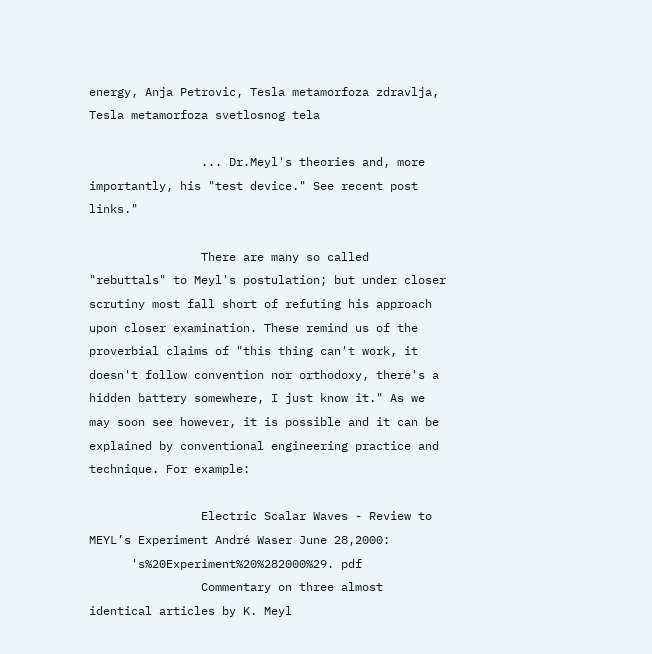energy, Anja Petrovic, Tesla metamorfoza zdravlja, Tesla metamorfoza svetlosnog tela

                ... Dr.Meyl's theories and, more importantly, his "test device." See recent post links."

                There are many so called "rebuttals" to Meyl's postulation; but under closer scrutiny most fall short of refuting his approach upon closer examination. These remind us of the proverbial claims of "this thing can't work, it doesn't follow convention nor orthodoxy, there's a hidden battery somewhere, I just know it." As we may soon see however, it is possible and it can be explained by conventional engineering practice and technique. For example:

                Electric Scalar Waves - Review to MEYL’s Experiment André Waser June 28,2000:
      's%20Experiment%20%282000%29. pdf
                Commentary on three almost identical articles by K. Meyl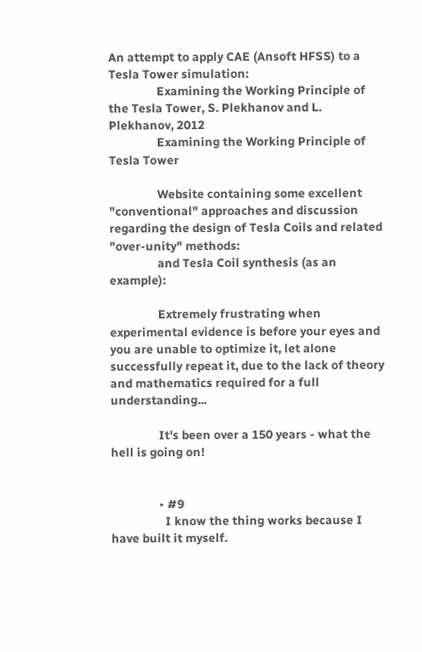An attempt to apply CAE (Ansoft HFSS) to a Tesla Tower simulation:
                Examining the Working Principle of the Tesla Tower, S. Plekhanov and L. Plekhanov, 2012
                Examining the Working Principle of Tesla Tower

                Website containing some excellent "conventional" approaches and discussion regarding the design of Tesla Coils and related "over-unity" methods:
                and Tesla Coil synthesis (as an example):

                Extremely frustrating when experimental evidence is before your eyes and you are unable to optimize it, let alone successfully repeat it, due to the lack of theory and mathematics required for a full understanding...

                It's been over a 150 years - what the hell is going on!


                • #9
                  I know the thing works because I have built it myself.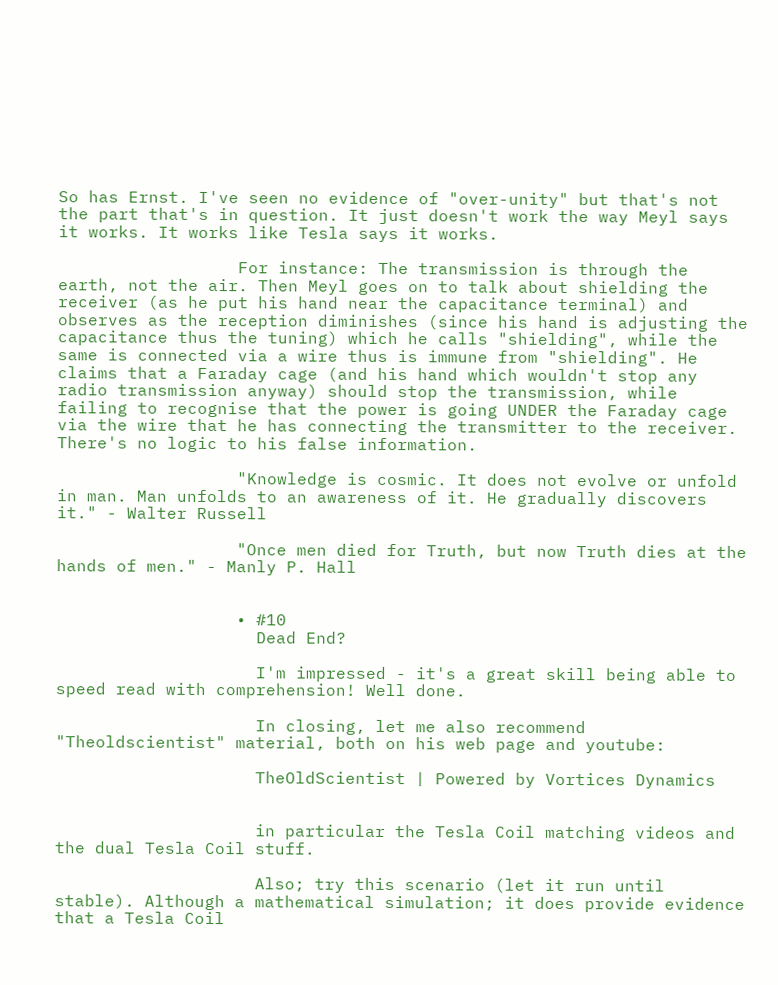So has Ernst. I've seen no evidence of "over-unity" but that's not the part that's in question. It just doesn't work the way Meyl says it works. It works like Tesla says it works.

                  For instance: The transmission is through the earth, not the air. Then Meyl goes on to talk about shielding the receiver (as he put his hand near the capacitance terminal) and observes as the reception diminishes (since his hand is adjusting the capacitance thus the tuning) which he calls "shielding", while the same is connected via a wire thus is immune from "shielding". He claims that a Faraday cage (and his hand which wouldn't stop any radio transmission anyway) should stop the transmission, while failing to recognise that the power is going UNDER the Faraday cage via the wire that he has connecting the transmitter to the receiver. There's no logic to his false information.

                  "Knowledge is cosmic. It does not evolve or unfold in man. Man unfolds to an awareness of it. He gradually discovers it." - Walter Russell

                  "Once men died for Truth, but now Truth dies at the hands of men." - Manly P. Hall


                  • #10
                    Dead End?

                    I'm impressed - it's a great skill being able to speed read with comprehension! Well done.

                    In closing, let me also recommend "Theoldscientist" material, both on his web page and youtube:

                    TheOldScientist | Powered by Vortices Dynamics


                    in particular the Tesla Coil matching videos and the dual Tesla Coil stuff.

                    Also; try this scenario (let it run until stable). Although a mathematical simulation; it does provide evidence that a Tesla Coil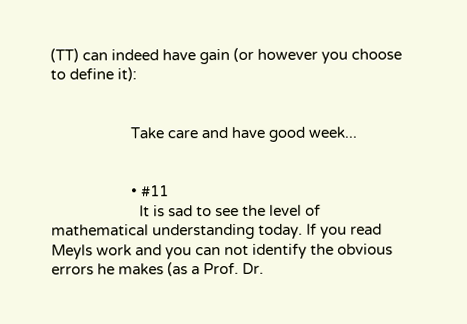(TT) can indeed have gain (or however you choose to define it):


                    Take care and have good week...


                    • #11
                      It is sad to see the level of mathematical understanding today. If you read Meyls work and you can not identify the obvious errors he makes (as a Prof. Dr.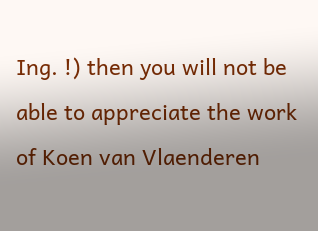Ing. !) then you will not be able to appreciate the work of Koen van Vlaenderen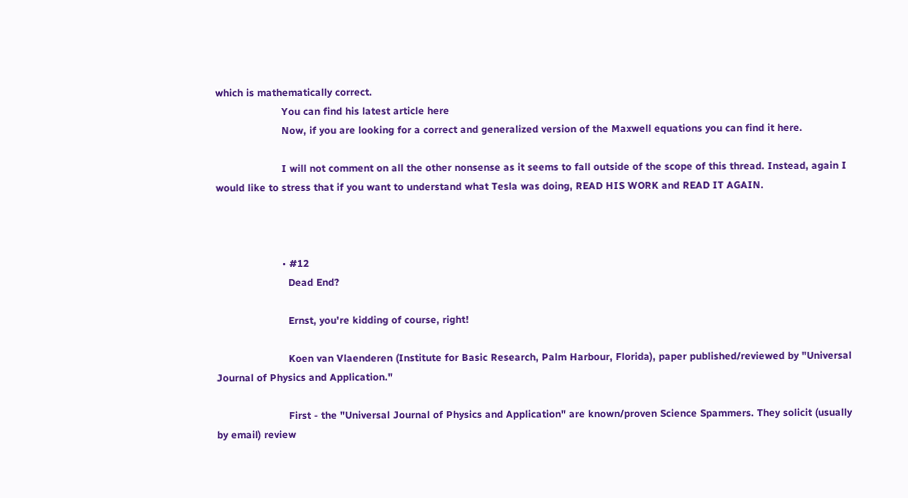which is mathematically correct.
                      You can find his latest article here
                      Now, if you are looking for a correct and generalized version of the Maxwell equations you can find it here.

                      I will not comment on all the other nonsense as it seems to fall outside of the scope of this thread. Instead, again I would like to stress that if you want to understand what Tesla was doing, READ HIS WORK and READ IT AGAIN.



                      • #12
                        Dead End?

                        Ernst, you're kidding of course, right!

                        Koen van Vlaenderen (Institute for Basic Research, Palm Harbour, Florida), paper published/reviewed by "Universal Journal of Physics and Application."

                        First - the "Universal Journal of Physics and Application" are known/proven Science Spammers. They solicit (usually by email) review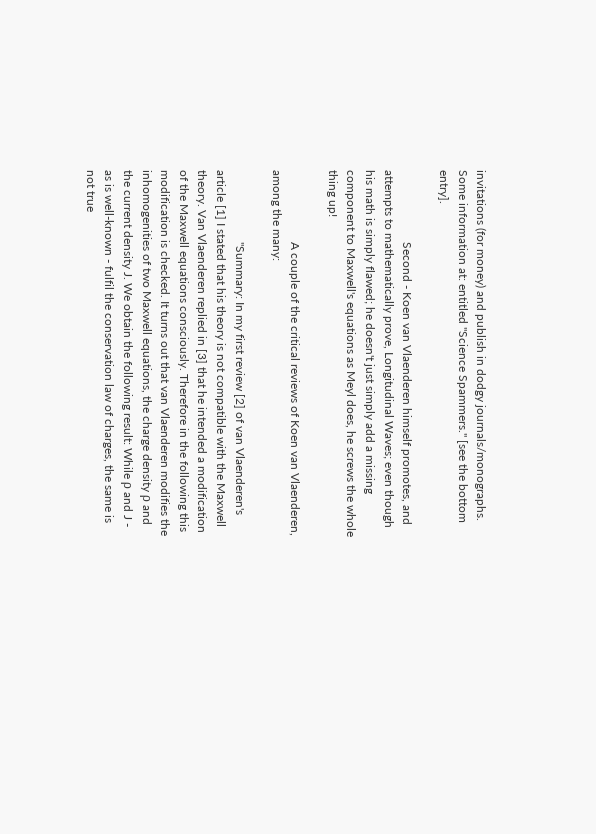invitations (for money) and publish in dodgy journals/monographs. Some information at: entitled "Science Spammers." [see the bottom entry].

                        Second - Koen van Vlaenderen himself promotes, and attempts to mathematically prove, Longitudinal Waves; even though his math is simply flawed; he doesn't just simply add a missing component to Maxwell's equations as Meyl does, he screws the whole thing up!

                        A couple of the critical reviews of Koen van Vlaenderen, among the many:

                        "Summary: In my first review [2] of van Vlaenderen's article [1] I stated that his theory is not compatible with the Maxwell theory. Van Vlaenderen replied in [3] that he intended a modification of the Maxwell equations consciously. Therefore in the following this modification is checked. It turns out that van Vlaenderen modifies the inhomogenities of two Maxwell equations, the charge density ρ and the current density J. We obtain the following result: While ρ and J - as is well-known - fulfil the conservation law of charges, the same is not true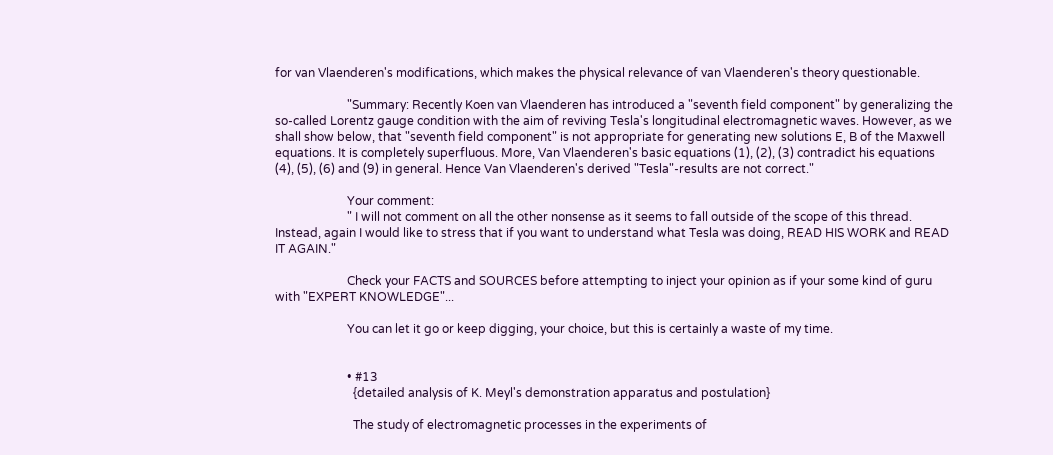for van Vlaenderen's modifications, which makes the physical relevance of van Vlaenderen's theory questionable.

                        "Summary: Recently Koen van Vlaenderen has introduced a "seventh field component" by generalizing the so-called Lorentz gauge condition with the aim of reviving Tesla's longitudinal electromagnetic waves. However, as we shall show below, that "seventh field component" is not appropriate for generating new solutions E, B of the Maxwell equations. It is completely superfluous. More, Van Vlaenderen's basic equations (1), (2), (3) contradict his equations (4), (5), (6) and (9) in general. Hence Van Vlaenderen's derived "Tesla"-results are not correct."

                        Your comment:
                        " I will not comment on all the other nonsense as it seems to fall outside of the scope of this thread. Instead, again I would like to stress that if you want to understand what Tesla was doing, READ HIS WORK and READ IT AGAIN."

                        Check your FACTS and SOURCES before attempting to inject your opinion as if your some kind of guru with "EXPERT KNOWLEDGE"...

                        You can let it go or keep digging, your choice, but this is certainly a waste of my time.


                        • #13
                          {detailed analysis of K. Meyl's demonstration apparatus and postulation}

                          The study of electromagnetic processes in the experiments of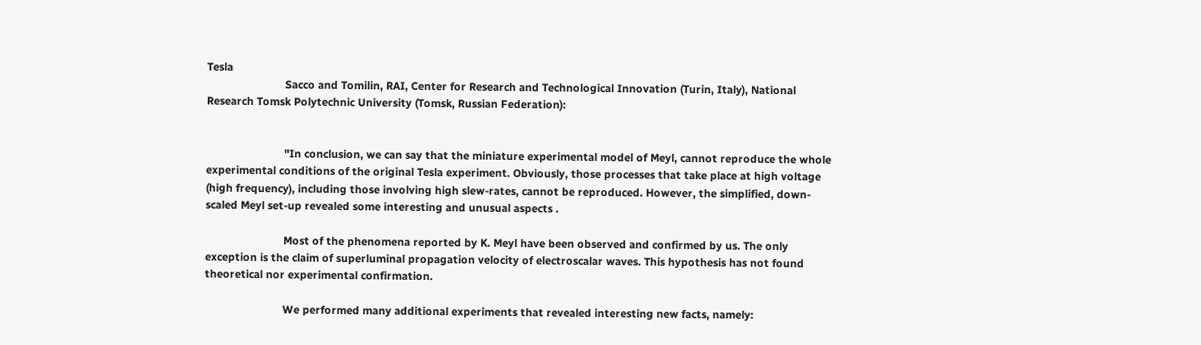Tesla
                          Sacco and Tomilin, RAI, Center for Research and Technological Innovation (Turin, Italy), National Research Tomsk Polytechnic University (Tomsk, Russian Federation):


                          "In conclusion, we can say that the miniature experimental model of Meyl, cannot reproduce the whole experimental conditions of the original Tesla experiment. Obviously, those processes that take place at high voltage (high frequency), including those involving high slew-rates, cannot be reproduced. However, the simplified, down-scaled Meyl set-up revealed some interesting and unusual aspects .

                          Most of the phenomena reported by K. Meyl have been observed and confirmed by us. The only exception is the claim of superluminal propagation velocity of electroscalar waves. This hypothesis has not found theoretical nor experimental confirmation.

                          We performed many additional experiments that revealed interesting new facts, namely: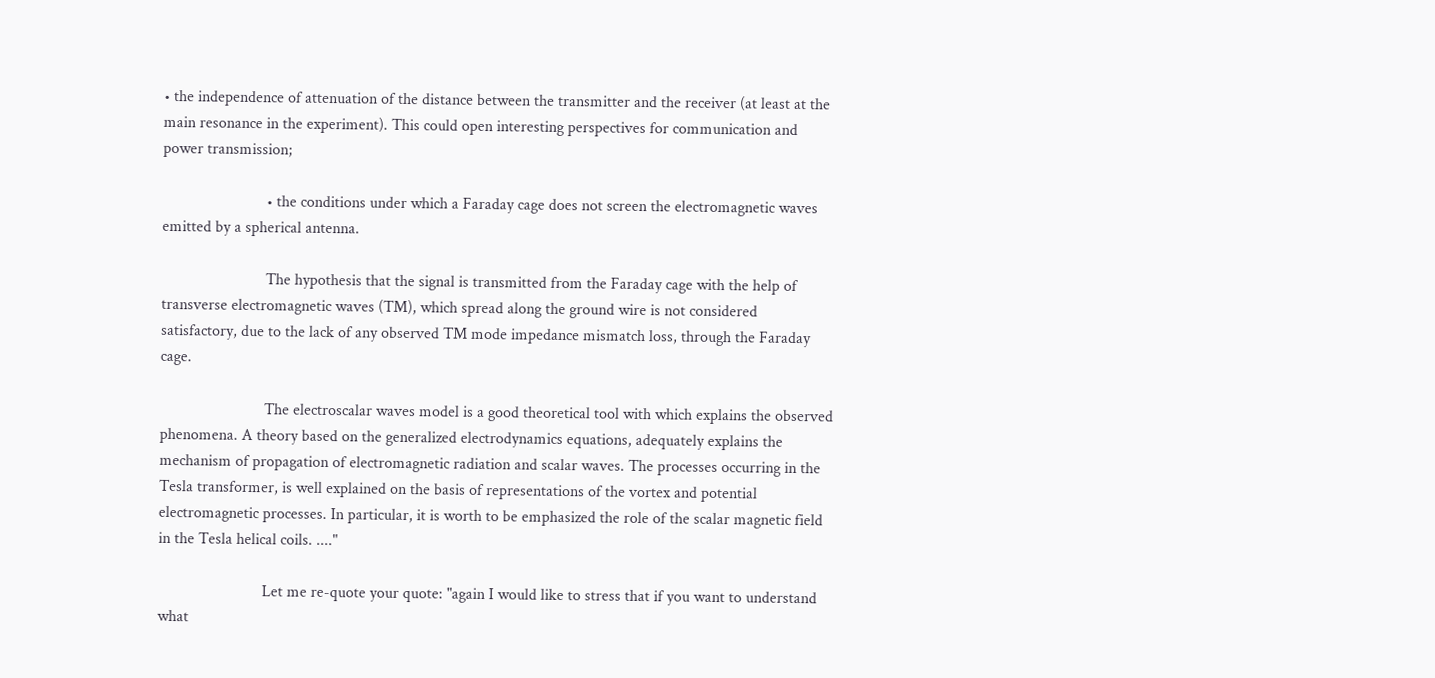• the independence of attenuation of the distance between the transmitter and the receiver (at least at the main resonance in the experiment). This could open interesting perspectives for communication and power transmission;

                          • the conditions under which a Faraday cage does not screen the electromagnetic waves emitted by a spherical antenna.

                          The hypothesis that the signal is transmitted from the Faraday cage with the help of transverse electromagnetic waves (TM), which spread along the ground wire is not considered satisfactory, due to the lack of any observed TM mode impedance mismatch loss, through the Faraday cage.

                          The electroscalar waves model is a good theoretical tool with which explains the observed phenomena. A theory based on the generalized electrodynamics equations, adequately explains the mechanism of propagation of electromagnetic radiation and scalar waves. The processes occurring in the Tesla transformer, is well explained on the basis of representations of the vortex and potential electromagnetic processes. In particular, it is worth to be emphasized the role of the scalar magnetic field in the Tesla helical coils. ...."

                          Let me re-quote your quote: "again I would like to stress that if you want to understand what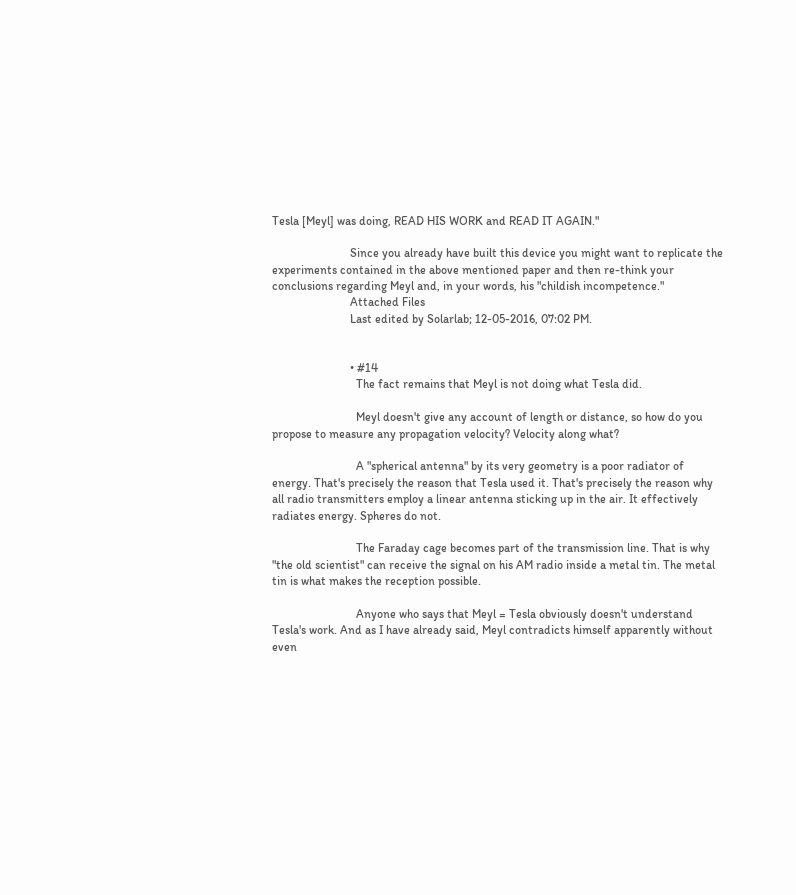Tesla [Meyl] was doing, READ HIS WORK and READ IT AGAIN."

                          Since you already have built this device you might want to replicate the experiments contained in the above mentioned paper and then re-think your conclusions regarding Meyl and, in your words, his "childish incompetence."
                          Attached Files
                          Last edited by Solarlab; 12-05-2016, 07:02 PM.


                          • #14
                            The fact remains that Meyl is not doing what Tesla did.

                            Meyl doesn't give any account of length or distance, so how do you propose to measure any propagation velocity? Velocity along what?

                            A "spherical antenna" by its very geometry is a poor radiator of energy. That's precisely the reason that Tesla used it. That's precisely the reason why all radio transmitters employ a linear antenna sticking up in the air. It effectively radiates energy. Spheres do not.

                            The Faraday cage becomes part of the transmission line. That is why "the old scientist" can receive the signal on his AM radio inside a metal tin. The metal tin is what makes the reception possible.

                            Anyone who says that Meyl = Tesla obviously doesn't understand Tesla's work. And as I have already said, Meyl contradicts himself apparently without even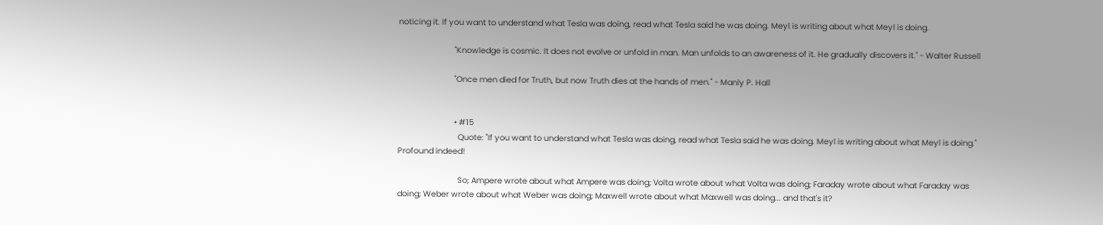noticing it. If you want to understand what Tesla was doing, read what Tesla said he was doing. Meyl is writing about what Meyl is doing.

                            "Knowledge is cosmic. It does not evolve or unfold in man. Man unfolds to an awareness of it. He gradually discovers it." - Walter Russell

                            "Once men died for Truth, but now Truth dies at the hands of men." - Manly P. Hall


                            • #15
                              Quote: "If you want to understand what Tesla was doing, read what Tesla said he was doing. Meyl is writing about what Meyl is doing." Profound indeed!

                              So; Ampere wrote about what Ampere was doing; Volta wrote about what Volta was doing; Faraday wrote about what Faraday was doing; Weber wrote about what Weber was doing; Maxwell wrote about what Maxwell was doing... and that's it?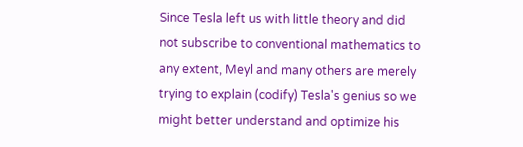Since Tesla left us with little theory and did not subscribe to conventional mathematics to any extent, Meyl and many others are merely trying to explain (codify) Tesla's genius so we might better understand and optimize his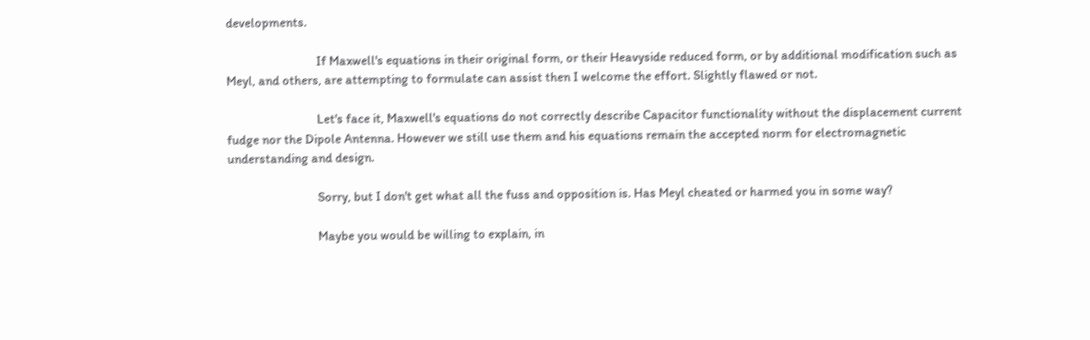developments.

                              If Maxwell's equations in their original form, or their Heavyside reduced form, or by additional modification such as Meyl, and others, are attempting to formulate can assist then I welcome the effort. Slightly flawed or not.

                              Let's face it, Maxwell's equations do not correctly describe Capacitor functionality without the displacement current fudge nor the Dipole Antenna. However we still use them and his equations remain the accepted norm for electromagnetic understanding and design.

                              Sorry, but I don't get what all the fuss and opposition is. Has Meyl cheated or harmed you in some way?

                              Maybe you would be willing to explain, in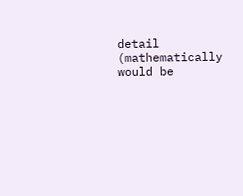detail (mathematically would be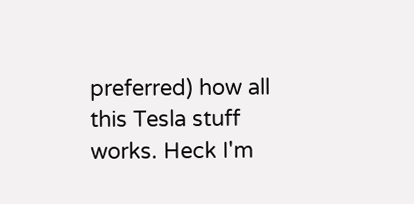preferred) how all this Tesla stuff works. Heck I'm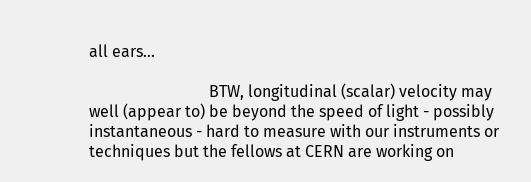all ears...

                              BTW, longitudinal (scalar) velocity may well (appear to) be beyond the speed of light - possibly instantaneous - hard to measure with our instruments or techniques but the fellows at CERN are working on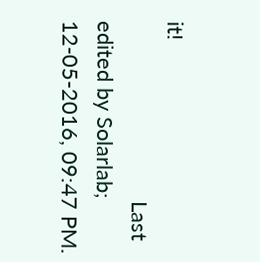it!
                              Last edited by Solarlab; 12-05-2016, 09:47 PM.